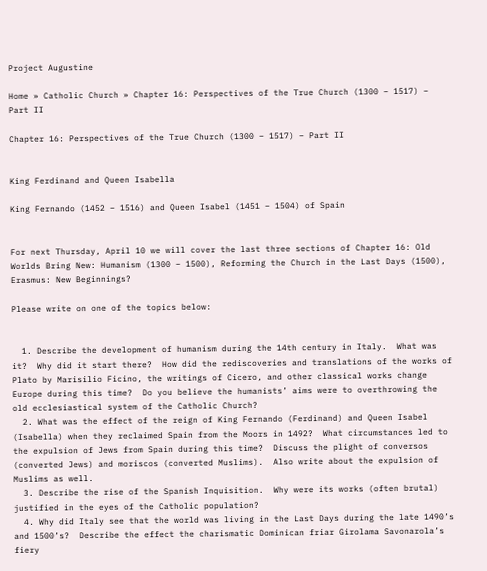Project Augustine

Home » Catholic Church » Chapter 16: Perspectives of the True Church (1300 – 1517) – Part II

Chapter 16: Perspectives of the True Church (1300 – 1517) – Part II


King Ferdinand and Queen Isabella

King Fernando (1452 – 1516) and Queen Isabel (1451 – 1504) of Spain


For next Thursday, April 10 we will cover the last three sections of Chapter 16: Old Worlds Bring New: Humanism (1300 – 1500), Reforming the Church in the Last Days (1500), Erasmus: New Beginnings?

Please write on one of the topics below:


  1. Describe the development of humanism during the 14th century in Italy.  What was it?  Why did it start there?  How did the rediscoveries and translations of the works of Plato by Marisilio Ficino, the writings of Cicero, and other classical works change Europe during this time?  Do you believe the humanists’ aims were to overthrowing the old ecclesiastical system of the Catholic Church?
  2. What was the effect of the reign of King Fernando (Ferdinand) and Queen Isabel (Isabella) when they reclaimed Spain from the Moors in 1492?  What circumstances led to the expulsion of Jews from Spain during this time?  Discuss the plight of conversos (converted Jews) and moriscos (converted Muslims).  Also write about the expulsion of Muslims as well.
  3. Describe the rise of the Spanish Inquisition.  Why were its works (often brutal) justified in the eyes of the Catholic population?
  4. Why did Italy see that the world was living in the Last Days during the late 1490’s and 1500’s?  Describe the effect the charismatic Dominican friar Girolama Savonarola’s fiery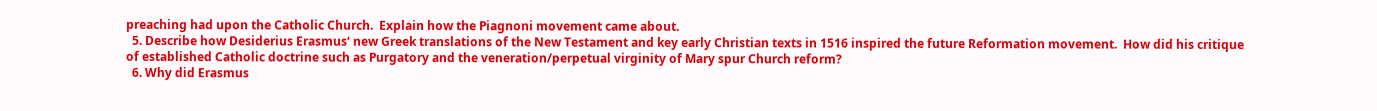preaching had upon the Catholic Church.  Explain how the Piagnoni movement came about.
  5. Describe how Desiderius Erasmus‘ new Greek translations of the New Testament and key early Christian texts in 1516 inspired the future Reformation movement.  How did his critique of established Catholic doctrine such as Purgatory and the veneration/perpetual virginity of Mary spur Church reform?
  6. Why did Erasmus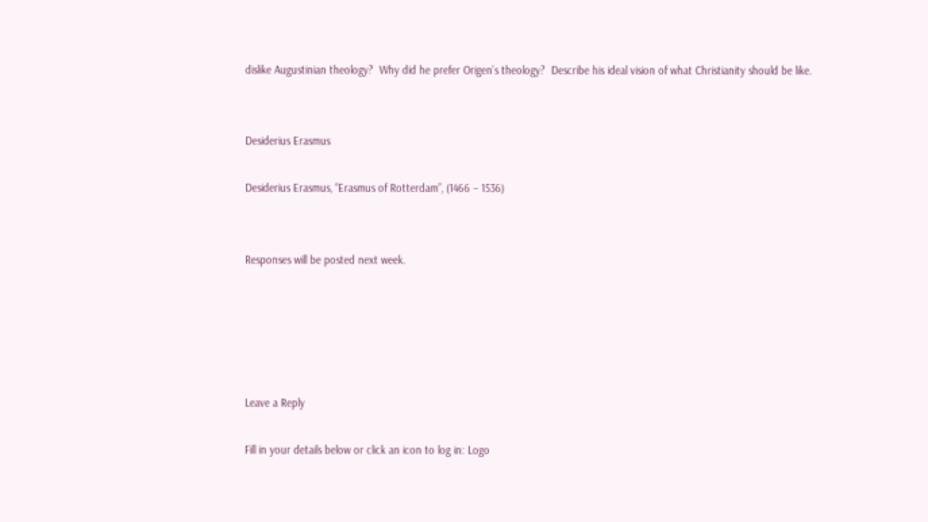dislike Augustinian theology?  Why did he prefer Origen’s theology?  Describe his ideal vision of what Christianity should be like.


Desiderius Erasmus

Desiderius Erasmus, “Erasmus of Rotterdam”, (1466 – 1536)


Responses will be posted next week.





Leave a Reply

Fill in your details below or click an icon to log in: Logo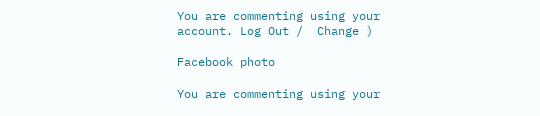You are commenting using your account. Log Out /  Change )

Facebook photo

You are commenting using your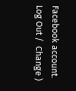Facebook account. Log Out /  Change )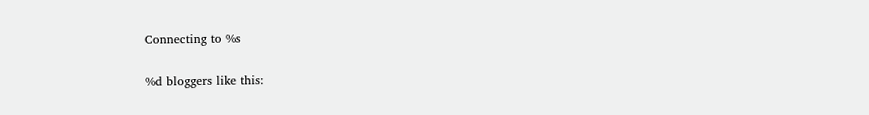Connecting to %s

%d bloggers like this: